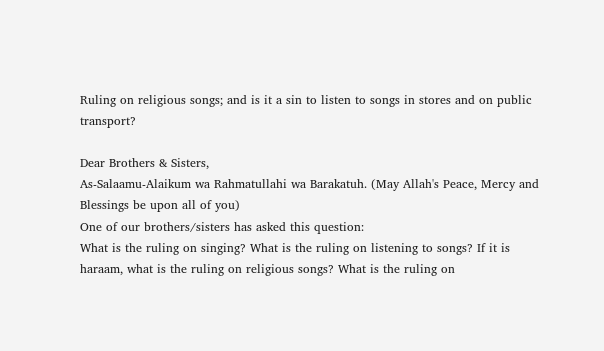Ruling on religious songs; and is it a sin to listen to songs in stores and on public transport?

Dear Brothers & Sisters,
As-Salaamu-Alaikum wa Rahmatullahi wa Barakatuh. (May Allah's Peace, Mercy and Blessings be upon all of you)
One of our brothers/sisters has asked this question:
What is the ruling on singing? What is the ruling on listening to songs? If it is haraam, what is the ruling on religious songs? What is the ruling on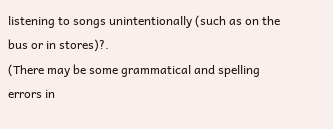listening to songs unintentionally (such as on the bus or in stores)?.
(There may be some grammatical and spelling errors in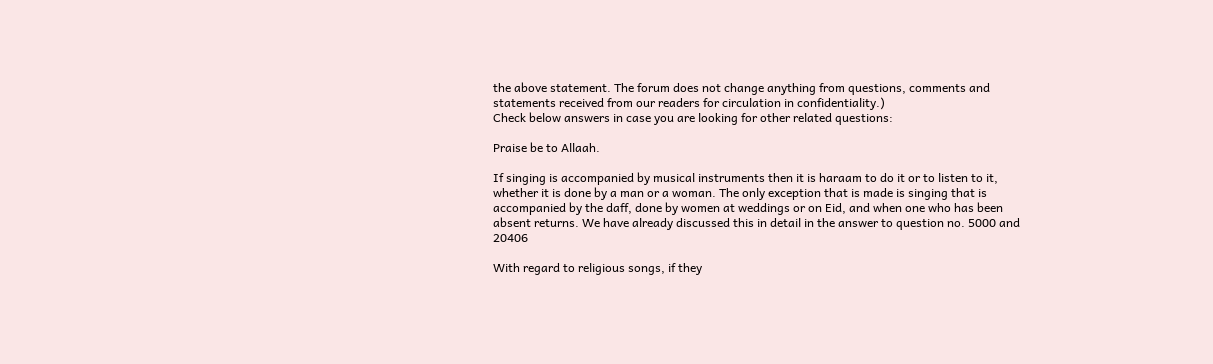the above statement. The forum does not change anything from questions, comments and statements received from our readers for circulation in confidentiality.)
Check below answers in case you are looking for other related questions:

Praise be to Allaah.

If singing is accompanied by musical instruments then it is haraam to do it or to listen to it, whether it is done by a man or a woman. The only exception that is made is singing that is accompanied by the daff, done by women at weddings or on Eid, and when one who has been absent returns. We have already discussed this in detail in the answer to question no. 5000 and 20406

With regard to religious songs, if they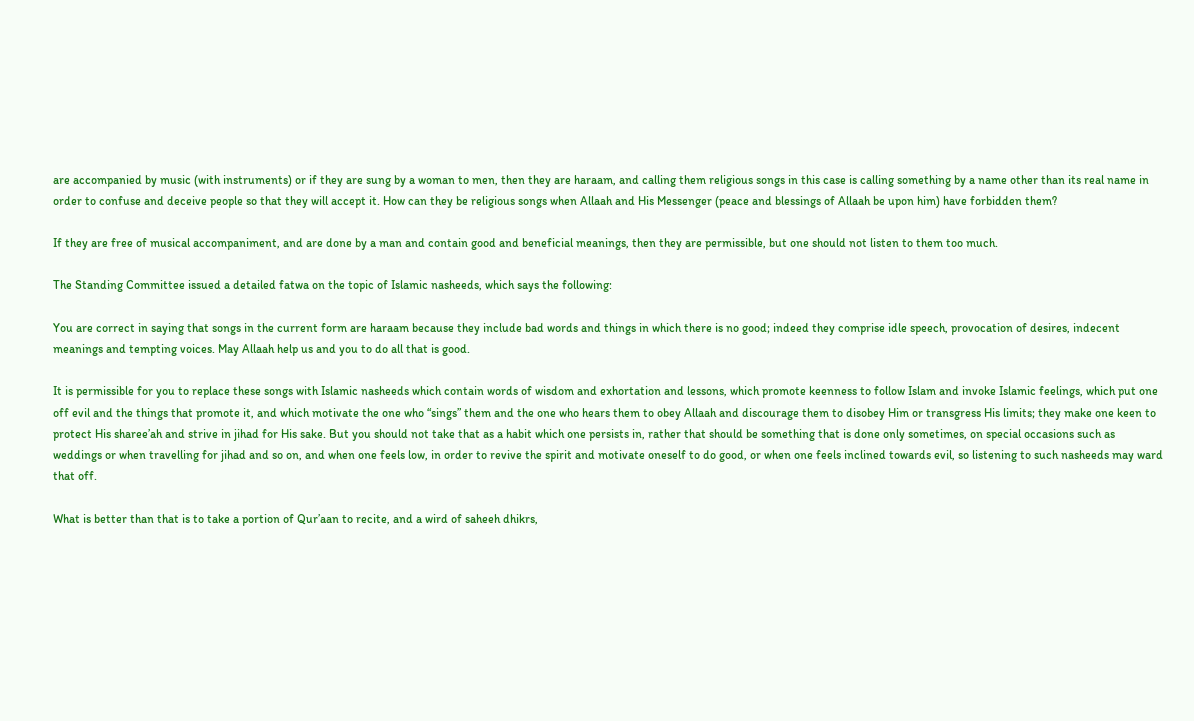are accompanied by music (with instruments) or if they are sung by a woman to men, then they are haraam, and calling them religious songs in this case is calling something by a name other than its real name in order to confuse and deceive people so that they will accept it. How can they be religious songs when Allaah and His Messenger (peace and blessings of Allaah be upon him) have forbidden them?

If they are free of musical accompaniment, and are done by a man and contain good and beneficial meanings, then they are permissible, but one should not listen to them too much.

The Standing Committee issued a detailed fatwa on the topic of Islamic nasheeds, which says the following:

You are correct in saying that songs in the current form are haraam because they include bad words and things in which there is no good; indeed they comprise idle speech, provocation of desires, indecent meanings and tempting voices. May Allaah help us and you to do all that is good.

It is permissible for you to replace these songs with Islamic nasheeds which contain words of wisdom and exhortation and lessons, which promote keenness to follow Islam and invoke Islamic feelings, which put one off evil and the things that promote it, and which motivate the one who “sings” them and the one who hears them to obey Allaah and discourage them to disobey Him or transgress His limits; they make one keen to protect His sharee’ah and strive in jihad for His sake. But you should not take that as a habit which one persists in, rather that should be something that is done only sometimes, on special occasions such as weddings or when travelling for jihad and so on, and when one feels low, in order to revive the spirit and motivate oneself to do good, or when one feels inclined towards evil, so listening to such nasheeds may ward that off.

What is better than that is to take a portion of Qur’aan to recite, and a wird of saheeh dhikrs,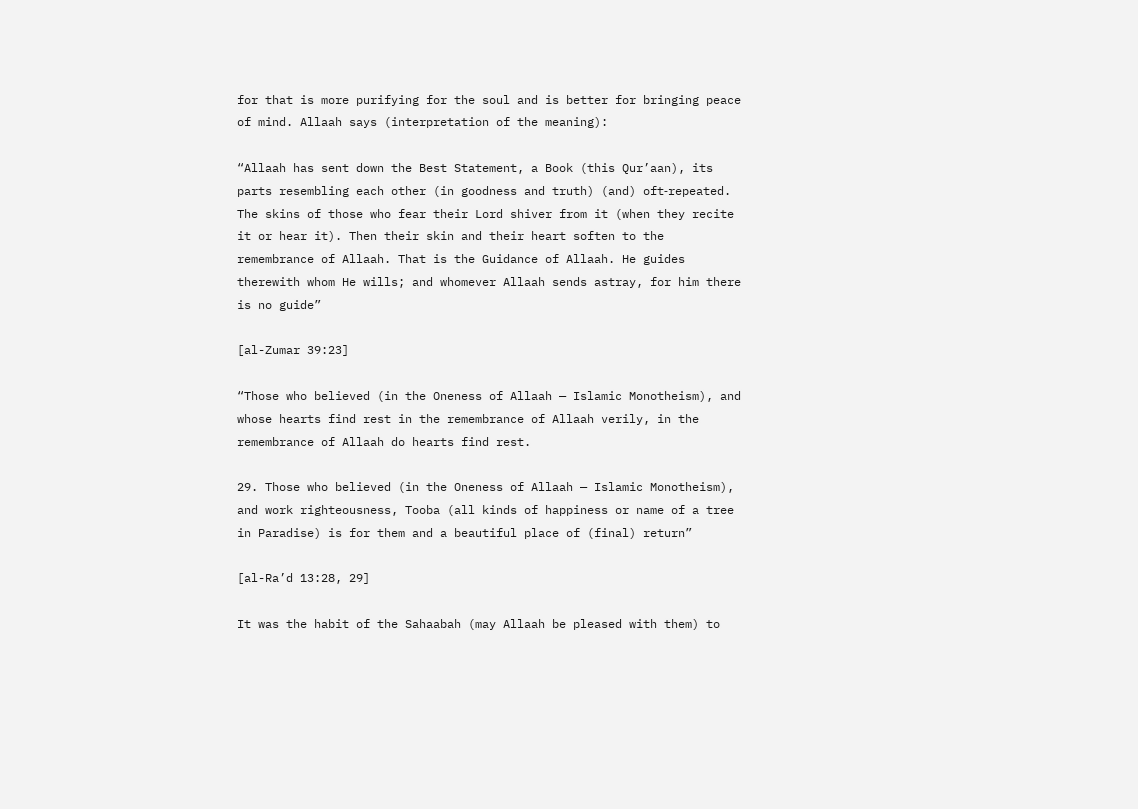for that is more purifying for the soul and is better for bringing peace of mind. Allaah says (interpretation of the meaning):

“Allaah has sent down the Best Statement, a Book (this Qur’aan), its parts resembling each other (in goodness and truth) (and) oft‑repeated. The skins of those who fear their Lord shiver from it (when they recite it or hear it). Then their skin and their heart soften to the remembrance of Allaah. That is the Guidance of Allaah. He guides therewith whom He wills; and whomever Allaah sends astray, for him there is no guide”

[al-Zumar 39:23]

“Those who believed (in the Oneness of Allaah — Islamic Monotheism), and whose hearts find rest in the remembrance of Allaah verily, in the remembrance of Allaah do hearts find rest.

29. Those who believed (in the Oneness of Allaah — Islamic Monotheism), and work righteousness, Tooba (all kinds of happiness or name of a tree in Paradise) is for them and a beautiful place of (final) return”

[al-Ra’d 13:28, 29]

It was the habit of the Sahaabah (may Allaah be pleased with them) to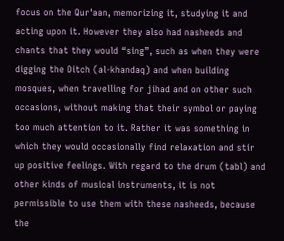focus on the Qur'aan, memorizing it, studying it and acting upon it. However they also had nasheeds and chants that they would “sing”, such as when they were digging the Ditch (al-khandaq) and when building mosques, when travelling for jihad and on other such occasions, without making that their symbol or paying too much attention to it. Rather it was something in which they would occasionally find relaxation and stir up positive feelings. With regard to the drum (tabl) and other kinds of musical instruments, it is not permissible to use them with these nasheeds, because the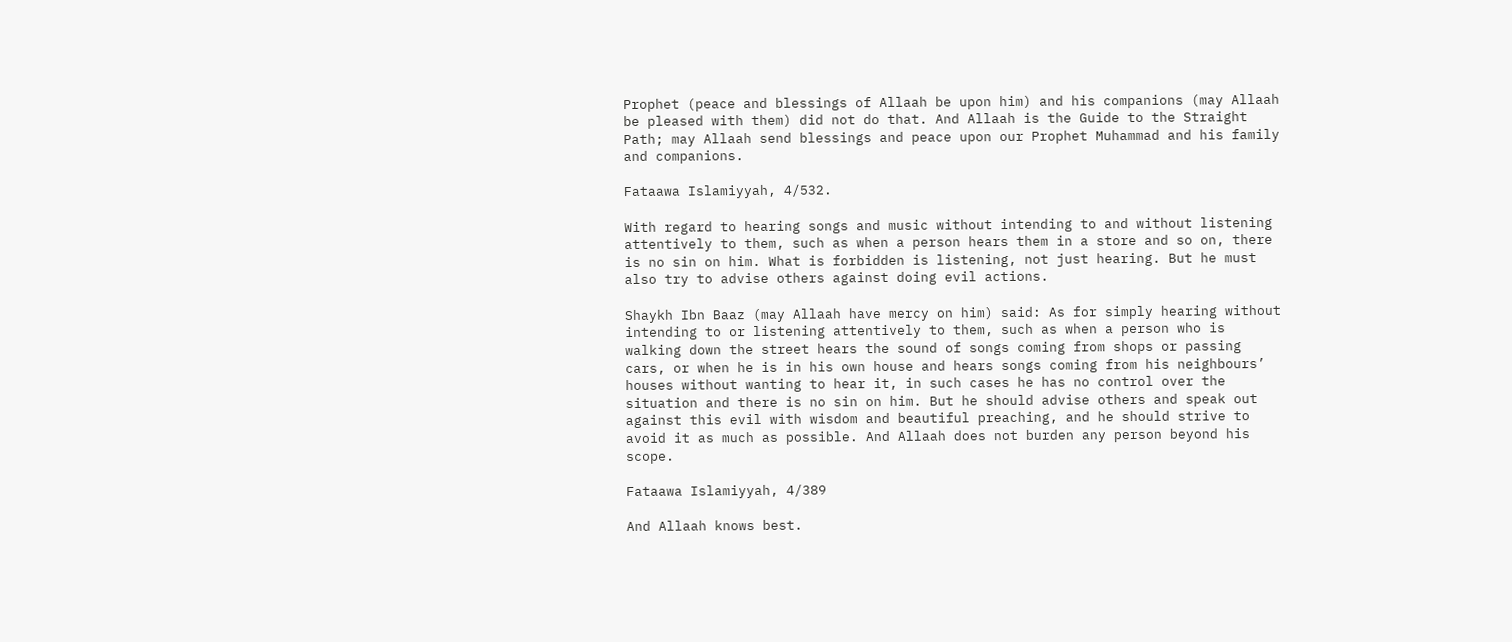Prophet (peace and blessings of Allaah be upon him) and his companions (may Allaah be pleased with them) did not do that. And Allaah is the Guide to the Straight Path; may Allaah send blessings and peace upon our Prophet Muhammad and his family and companions.

Fataawa Islamiyyah, 4/532.

With regard to hearing songs and music without intending to and without listening attentively to them, such as when a person hears them in a store and so on, there is no sin on him. What is forbidden is listening, not just hearing. But he must also try to advise others against doing evil actions.

Shaykh Ibn Baaz (may Allaah have mercy on him) said: As for simply hearing without intending to or listening attentively to them, such as when a person who is walking down the street hears the sound of songs coming from shops or passing cars, or when he is in his own house and hears songs coming from his neighbours’ houses without wanting to hear it, in such cases he has no control over the situation and there is no sin on him. But he should advise others and speak out against this evil with wisdom and beautiful preaching, and he should strive to avoid it as much as possible. And Allaah does not burden any person beyond his scope.

Fataawa Islamiyyah, 4/389

And Allaah knows best.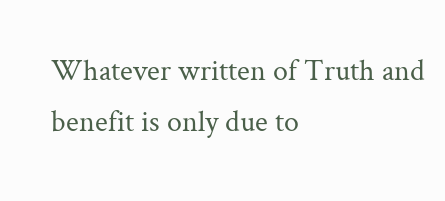Whatever written of Truth and benefit is only due to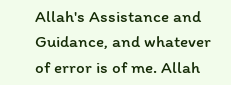Allah's Assistance and Guidance, and whatever of error is of me. Allah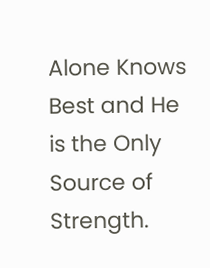Alone Knows Best and He is the Only Source of Strength.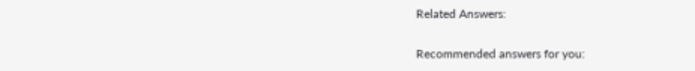Related Answers:

Recommended answers for you: